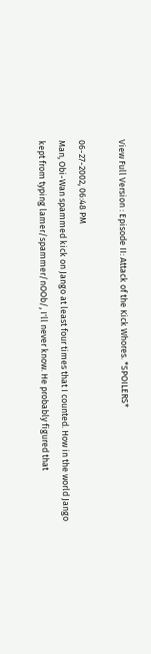View Full Version : Episode II: Attack of the Kick Whores. *SPOILERS*

06-27-2002, 06:48 PM
Man, Obi-Wan spammed kick on Jango at least four times that I counted. How in the world Jango kept from typing lamer/spammer/nOOb/, I'll never know. He probably figured that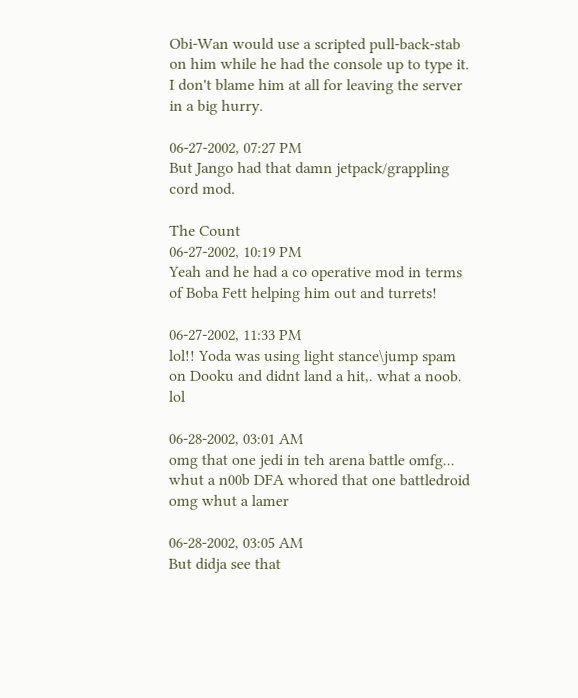Obi-Wan would use a scripted pull-back-stab on him while he had the console up to type it. I don't blame him at all for leaving the server in a big hurry.

06-27-2002, 07:27 PM
But Jango had that damn jetpack/grappling cord mod.

The Count
06-27-2002, 10:19 PM
Yeah and he had a co operative mod in terms of Boba Fett helping him out and turrets!

06-27-2002, 11:33 PM
lol!! Yoda was using light stance\jump spam on Dooku and didnt land a hit,. what a noob. lol

06-28-2002, 03:01 AM
omg that one jedi in teh arena battle omfg... whut a n00b DFA whored that one battledroid omg whut a lamer

06-28-2002, 03:05 AM
But didja see that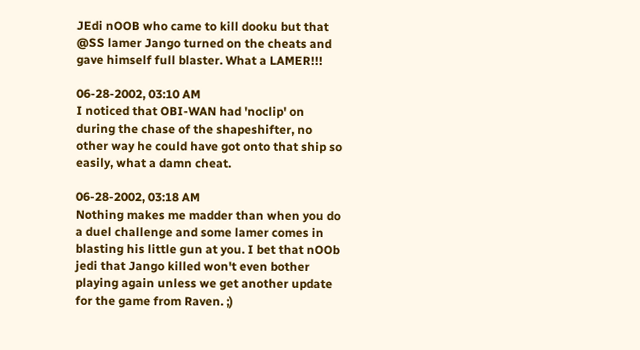JEdi nOOB who came to kill dooku but that @SS lamer Jango turned on the cheats and gave himself full blaster. What a LAMER!!!

06-28-2002, 03:10 AM
I noticed that OBI-WAN had 'noclip' on during the chase of the shapeshifter, no other way he could have got onto that ship so easily, what a damn cheat.

06-28-2002, 03:18 AM
Nothing makes me madder than when you do a duel challenge and some lamer comes in blasting his little gun at you. I bet that nOOb jedi that Jango killed won't even bother playing again unless we get another update for the game from Raven. ;)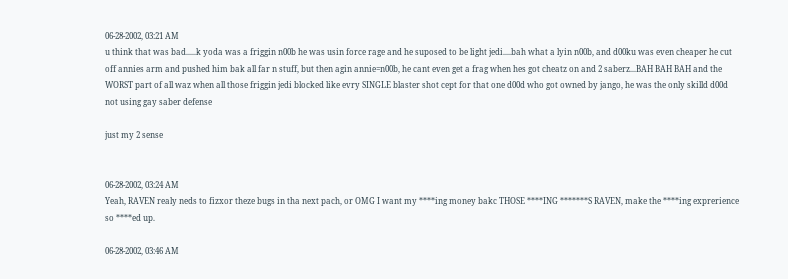06-28-2002, 03:21 AM
u think that was bad.....k yoda was a friggin n00b he was usin force rage and he suposed to be light jedi....bah what a lyin n00b, and d00ku was even cheaper he cut off annies arm and pushed him bak all far n stuff, but then agin annie=n00b, he cant even get a frag when hes got cheatz on and 2 saberz...BAH BAH BAH and the WORST part of all waz when all those friggin jedi blocked like evry SINGLE blaster shot cept for that one d00d who got owned by jango, he was the only skilld d00d not using gay saber defense

just my 2 sense


06-28-2002, 03:24 AM
Yeah, RAVEN realy neds to fizxor theze bugs in tha next pach, or OMG I want my ****ing money bakc THOSE ****ING *******S RAVEN, make the ****ing exprerience so ****ed up.

06-28-2002, 03:46 AM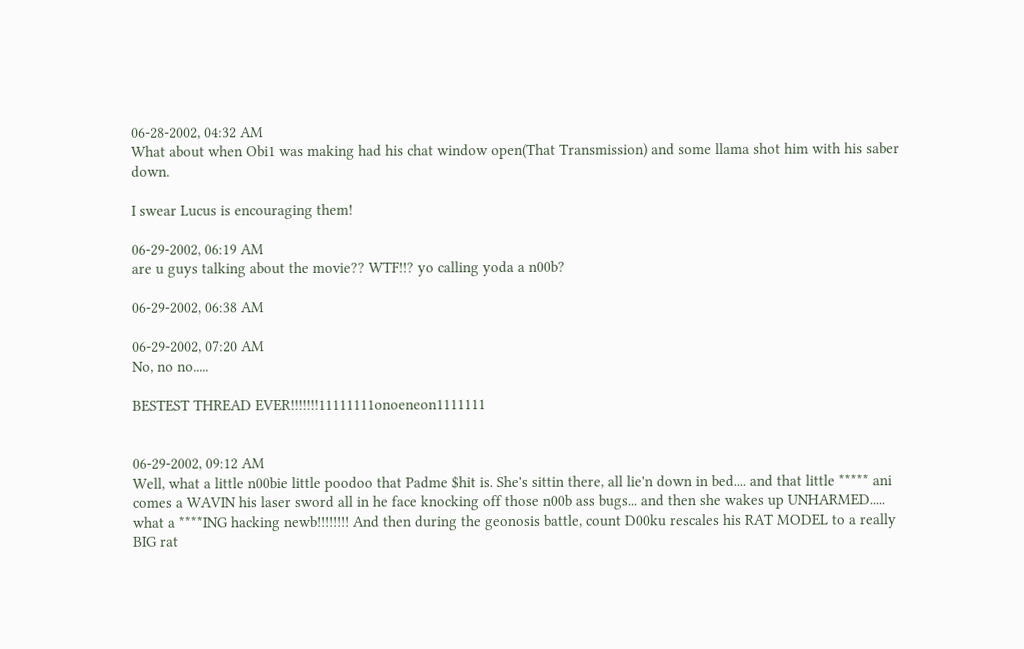06-28-2002, 04:32 AM
What about when Obi1 was making had his chat window open(That Transmission) and some llama shot him with his saber down.

I swear Lucus is encouraging them!

06-29-2002, 06:19 AM
are u guys talking about the movie?? WTF!!? yo calling yoda a n00b?

06-29-2002, 06:38 AM

06-29-2002, 07:20 AM
No, no no.....

BESTEST THREAD EVER!!!!!!!11111111onoeneon1111111


06-29-2002, 09:12 AM
Well, what a little n00bie little poodoo that Padme $hit is. She's sittin there, all lie'n down in bed.... and that little ***** ani comes a WAVIN his laser sword all in he face knocking off those n00b ass bugs... and then she wakes up UNHARMED..... what a ****ING hacking newb!!!!!!!! And then during the geonosis battle, count D00ku rescales his RAT MODEL to a really BIG rat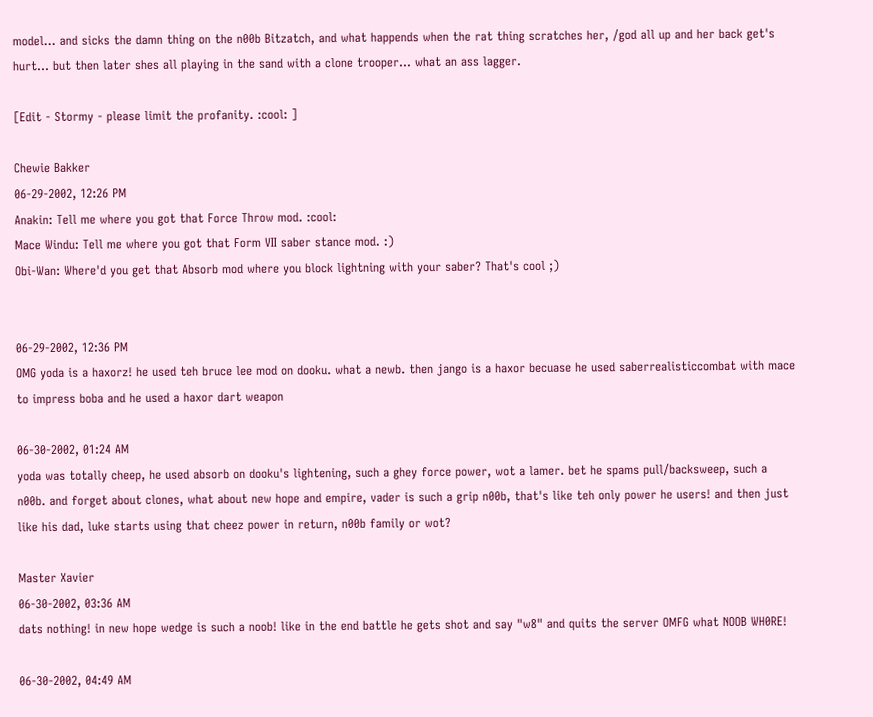model... and sicks the damn thing on the n00b Bitzatch, and what happends when the rat thing scratches her, /god all up and her back get's hurt... but then later shes all playing in the sand with a clone trooper... what an ass lagger.

[Edit - Stormy - please limit the profanity. :cool: ]

Chewie Bakker
06-29-2002, 12:26 PM
Anakin: Tell me where you got that Force Throw mod. :cool:
Mace Windu: Tell me where you got that Form VII saber stance mod. :)
Obi-Wan: Where'd you get that Absorb mod where you block lightning with your saber? That's cool ;)


06-29-2002, 12:36 PM
OMG yoda is a haxorz! he used teh bruce lee mod on dooku. what a newb. then jango is a haxor becuase he used saberrealisticcombat with mace to impress boba and he used a haxor dart weapon

06-30-2002, 01:24 AM
yoda was totally cheep, he used absorb on dooku's lightening, such a ghey force power, wot a lamer. bet he spams pull/backsweep, such a n00b. and forget about clones, what about new hope and empire, vader is such a grip n00b, that's like teh only power he users! and then just like his dad, luke starts using that cheez power in return, n00b family or wot?

Master Xavier
06-30-2002, 03:36 AM
dats nothing! in new hope wedge is such a noob! like in the end battle he gets shot and say "w8" and quits the server OMFG what NOOB WH0RE!

06-30-2002, 04:49 AM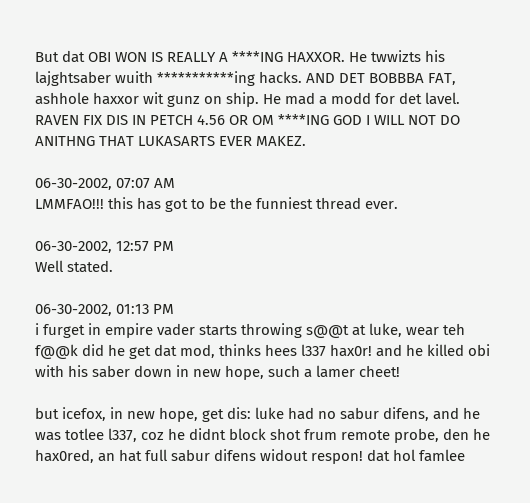But dat OBI WON IS REALLY A ****ING HAXXOR. He twwizts his lajghtsaber wuith ***********ing hacks. AND DET BOBBBA FAT, ashhole haxxor wit gunz on ship. He mad a modd for det lavel. RAVEN FIX DIS IN PETCH 4.56 OR OM ****ING GOD I WILL NOT DO ANITHNG THAT LUKASARTS EVER MAKEZ.

06-30-2002, 07:07 AM
LMMFAO!!! this has got to be the funniest thread ever.

06-30-2002, 12:57 PM
Well stated.

06-30-2002, 01:13 PM
i furget in empire vader starts throwing s@@t at luke, wear teh f@@k did he get dat mod, thinks hees l337 hax0r! and he killed obi with his saber down in new hope, such a lamer cheet!

but icefox, in new hope, get dis: luke had no sabur difens, and he was totlee l337, coz he didnt block shot frum remote probe, den he hax0red, an hat full sabur difens widout respon! dat hol famlee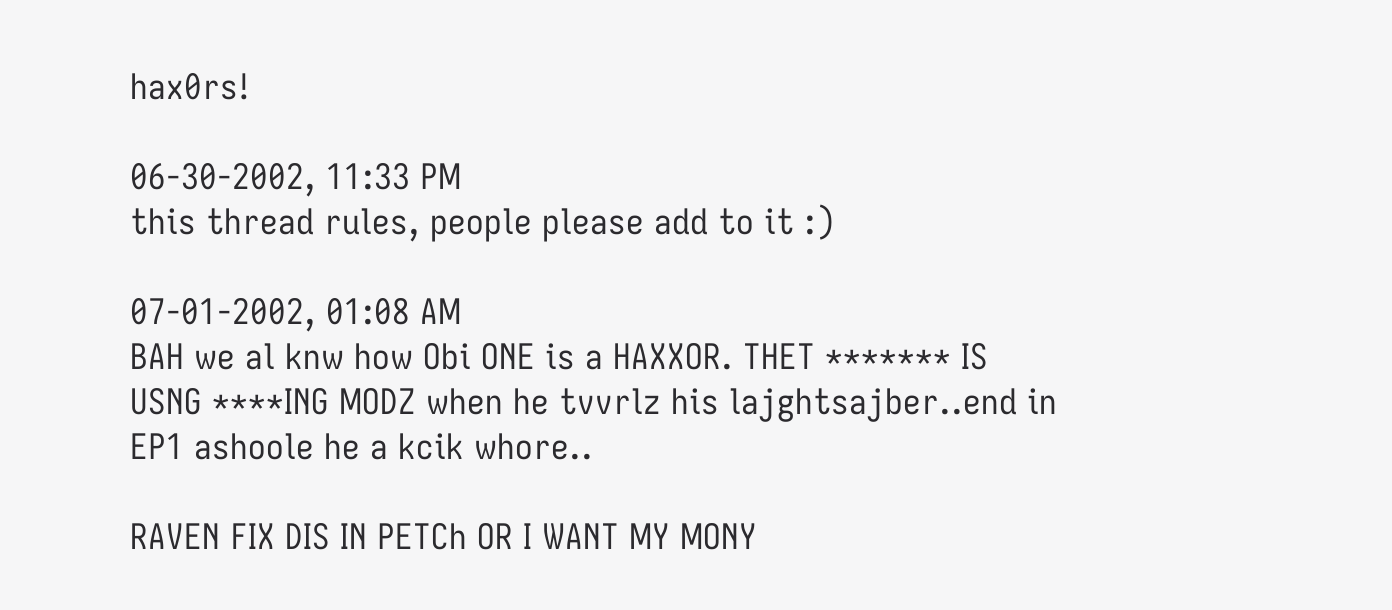hax0rs!

06-30-2002, 11:33 PM
this thread rules, people please add to it :)

07-01-2002, 01:08 AM
BAH we al knw how Obi ONE is a HAXXOR. THET ******* IS USNG ****ING MODZ when he tvvrlz his lajghtsajber..end in EP1 ashoole he a kcik whore..

RAVEN FIX DIS IN PETCh OR I WANT MY MONY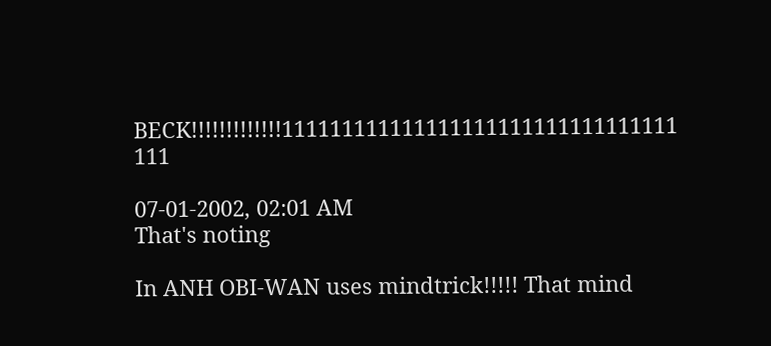BECK!!!!!!!!!!!!!111111111111111111111111111111111 111

07-01-2002, 02:01 AM
That's noting

In ANH OBI-WAN uses mindtrick!!!!! That mind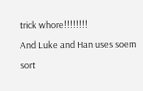trick whore!!!!!!!!
And Luke and Han uses soem sort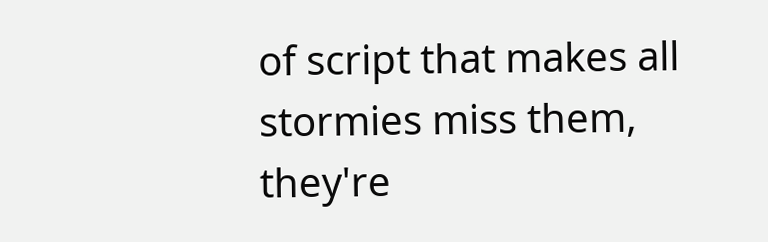of script that makes all stormies miss them, they're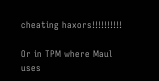cheating haxors!!!!!!!!!!

Or in TPM where Maul uses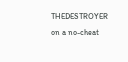THEDESTROYER on a no-cheat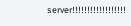server!!!!!!!!!!!!!!!!!!